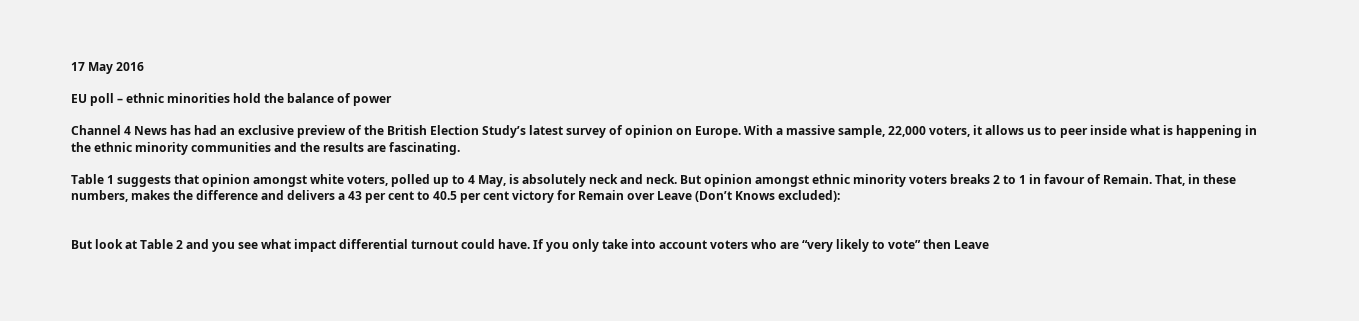17 May 2016

EU poll – ethnic minorities hold the balance of power

Channel 4 News has had an exclusive preview of the British Election Study’s latest survey of opinion on Europe. With a massive sample, 22,000 voters, it allows us to peer inside what is happening in the ethnic minority communities and the results are fascinating.

Table 1 suggests that opinion amongst white voters, polled up to 4 May, is absolutely neck and neck. But opinion amongst ethnic minority voters breaks 2 to 1 in favour of Remain. That, in these numbers, makes the difference and delivers a 43 per cent to 40.5 per cent victory for Remain over Leave (Don’t Knows excluded):


But look at Table 2 and you see what impact differential turnout could have. If you only take into account voters who are “very likely to vote” then Leave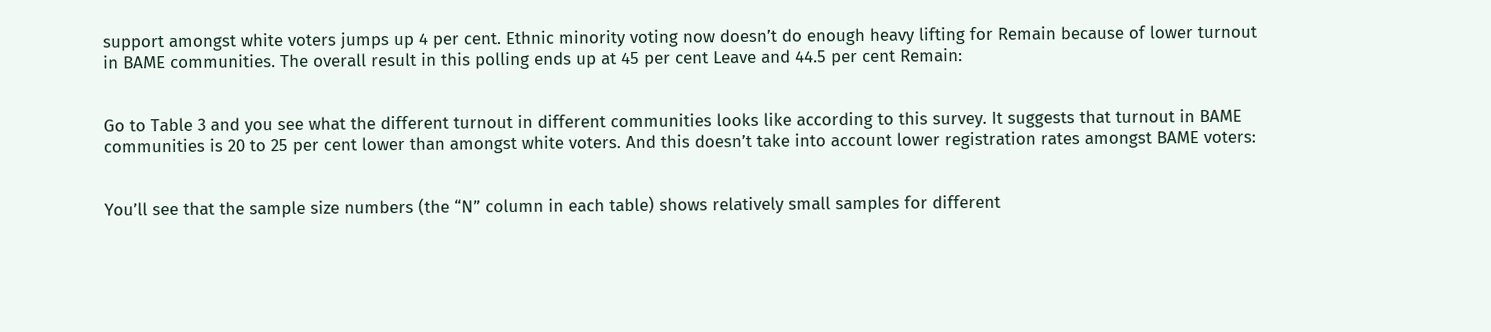support amongst white voters jumps up 4 per cent. Ethnic minority voting now doesn’t do enough heavy lifting for Remain because of lower turnout in BAME communities. The overall result in this polling ends up at 45 per cent Leave and 44.5 per cent Remain:


Go to Table 3 and you see what the different turnout in different communities looks like according to this survey. It suggests that turnout in BAME communities is 20 to 25 per cent lower than amongst white voters. And this doesn’t take into account lower registration rates amongst BAME voters:


You’ll see that the sample size numbers (the “N” column in each table) shows relatively small samples for different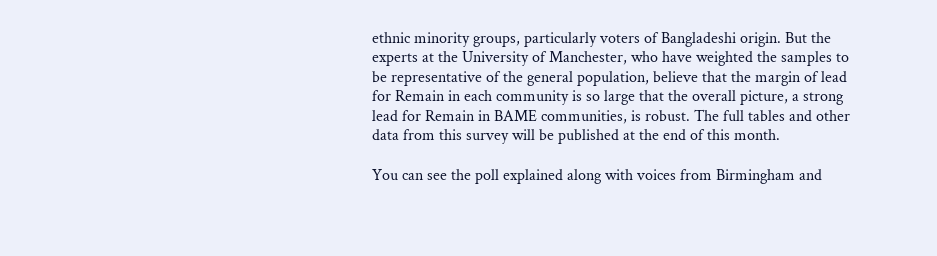ethnic minority groups, particularly voters of Bangladeshi origin. But the experts at the University of Manchester, who have weighted the samples to be representative of the general population, believe that the margin of lead for Remain in each community is so large that the overall picture, a strong lead for Remain in BAME communities, is robust. The full tables and other data from this survey will be published at the end of this month.

You can see the poll explained along with voices from Birmingham and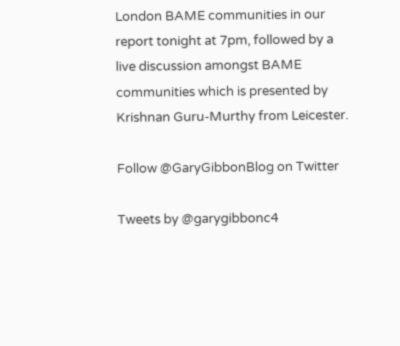London BAME communities in our report tonight at 7pm, followed by a live discussion amongst BAME communities which is presented by Krishnan Guru-Murthy from Leicester.

Follow @GaryGibbonBlog on Twitter

Tweets by @garygibbonc4